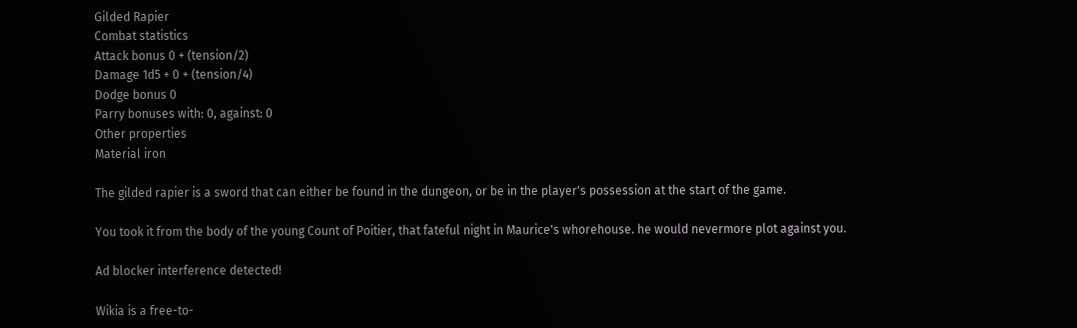Gilded Rapier
Combat statistics
Attack bonus 0 + (tension/2)
Damage 1d5 + 0 + (tension/4)
Dodge bonus 0
Parry bonuses with: 0, against: 0
Other properties
Material iron

The gilded rapier is a sword that can either be found in the dungeon, or be in the player's possession at the start of the game.

You took it from the body of the young Count of Poitier, that fateful night in Maurice's whorehouse. he would nevermore plot against you.

Ad blocker interference detected!

Wikia is a free-to-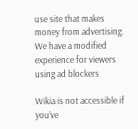use site that makes money from advertising. We have a modified experience for viewers using ad blockers

Wikia is not accessible if you’ve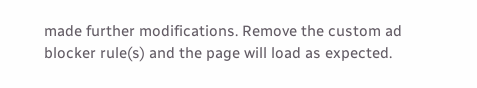made further modifications. Remove the custom ad blocker rule(s) and the page will load as expected.